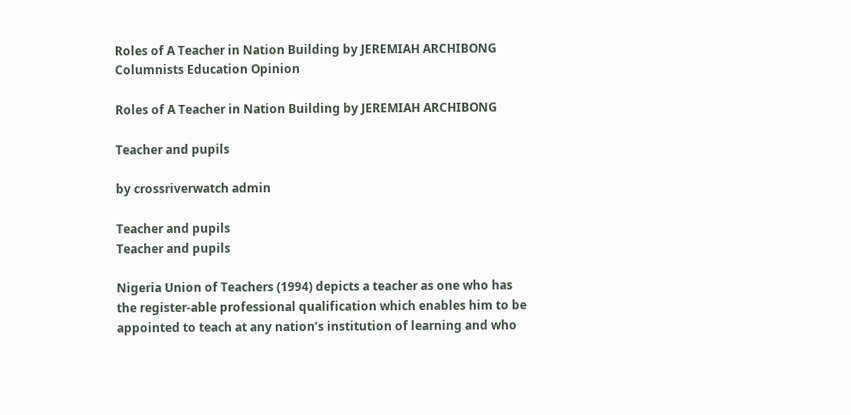Roles of A Teacher in Nation Building by JEREMIAH ARCHIBONG
Columnists Education Opinion

Roles of A Teacher in Nation Building by JEREMIAH ARCHIBONG

Teacher and pupils

by crossriverwatch admin

Teacher and pupils
Teacher and pupils

Nigeria Union of Teachers (1994) depicts a teacher as one who has the register-able professional qualification which enables him to be appointed to teach at any nation’s institution of learning and who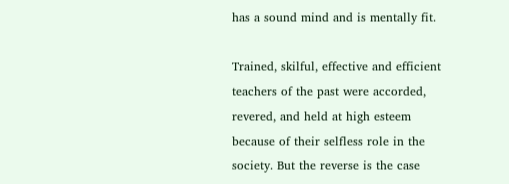has a sound mind and is mentally fit.

Trained, skilful, effective and efficient teachers of the past were accorded, revered, and held at high esteem because of their selfless role in the society. But the reverse is the case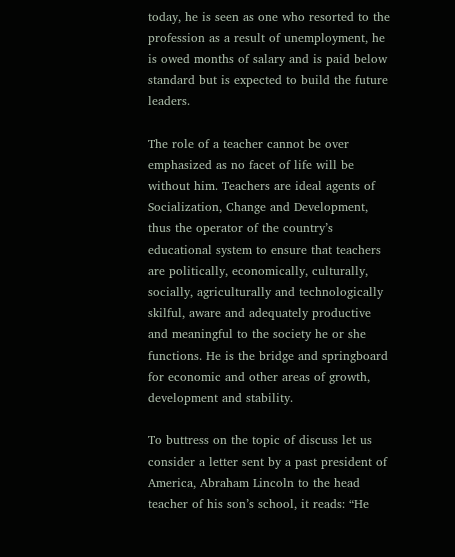today, he is seen as one who resorted to the profession as a result of unemployment, he is owed months of salary and is paid below standard but is expected to build the future leaders.

The role of a teacher cannot be over emphasized as no facet of life will be without him. Teachers are ideal agents of Socialization, Change and Development, thus the operator of the country’s educational system to ensure that teachers are politically, economically, culturally, socially, agriculturally and technologically skilful, aware and adequately productive and meaningful to the society he or she functions. He is the bridge and springboard for economic and other areas of growth, development and stability.

To buttress on the topic of discuss let us consider a letter sent by a past president of America, Abraham Lincoln to the head teacher of his son’s school, it reads: “He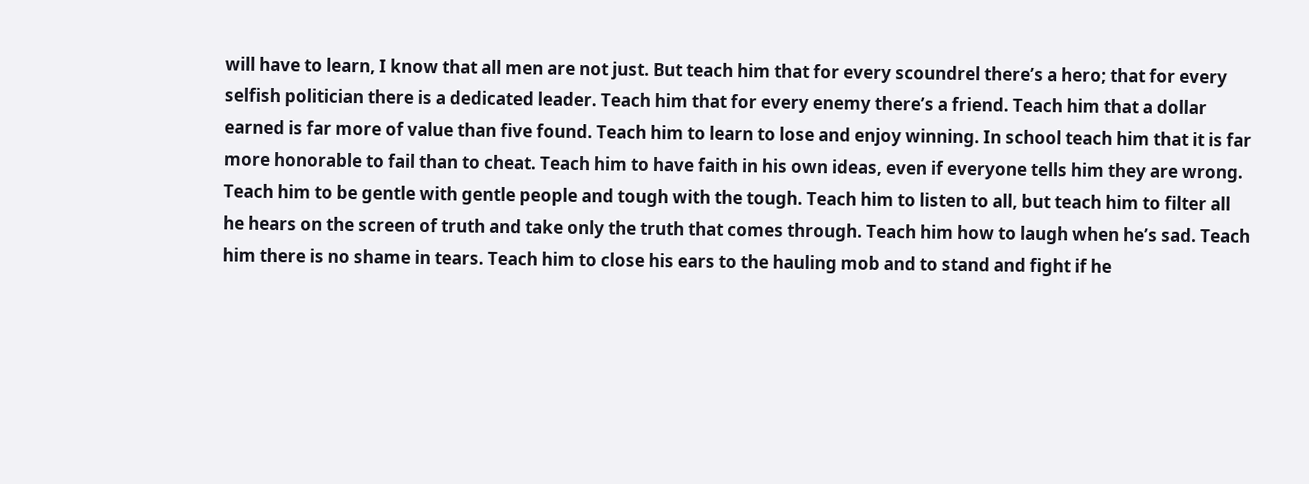will have to learn, I know that all men are not just. But teach him that for every scoundrel there’s a hero; that for every selfish politician there is a dedicated leader. Teach him that for every enemy there’s a friend. Teach him that a dollar earned is far more of value than five found. Teach him to learn to lose and enjoy winning. In school teach him that it is far more honorable to fail than to cheat. Teach him to have faith in his own ideas, even if everyone tells him they are wrong. Teach him to be gentle with gentle people and tough with the tough. Teach him to listen to all, but teach him to filter all he hears on the screen of truth and take only the truth that comes through. Teach him how to laugh when he’s sad. Teach him there is no shame in tears. Teach him to close his ears to the hauling mob and to stand and fight if he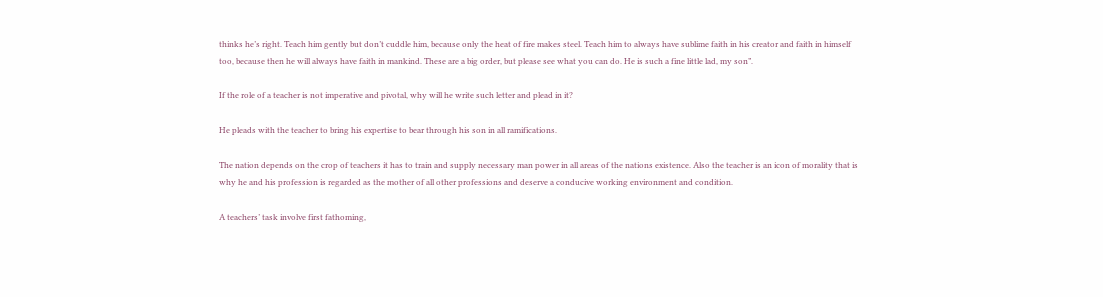thinks he’s right. Teach him gently but don’t cuddle him, because only the heat of fire makes steel. Teach him to always have sublime faith in his creator and faith in himself too, because then he will always have faith in mankind. These are a big order, but please see what you can do. He is such a fine little lad, my son”.

If the role of a teacher is not imperative and pivotal, why will he write such letter and plead in it?

He pleads with the teacher to bring his expertise to bear through his son in all ramifications.

The nation depends on the crop of teachers it has to train and supply necessary man power in all areas of the nations existence. Also the teacher is an icon of morality that is why he and his profession is regarded as the mother of all other professions and deserve a conducive working environment and condition.

A teachers’ task involve first fathoming,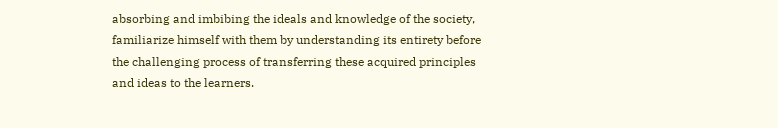absorbing and imbibing the ideals and knowledge of the society, familiarize himself with them by understanding its entirety before the challenging process of transferring these acquired principles and ideas to the learners.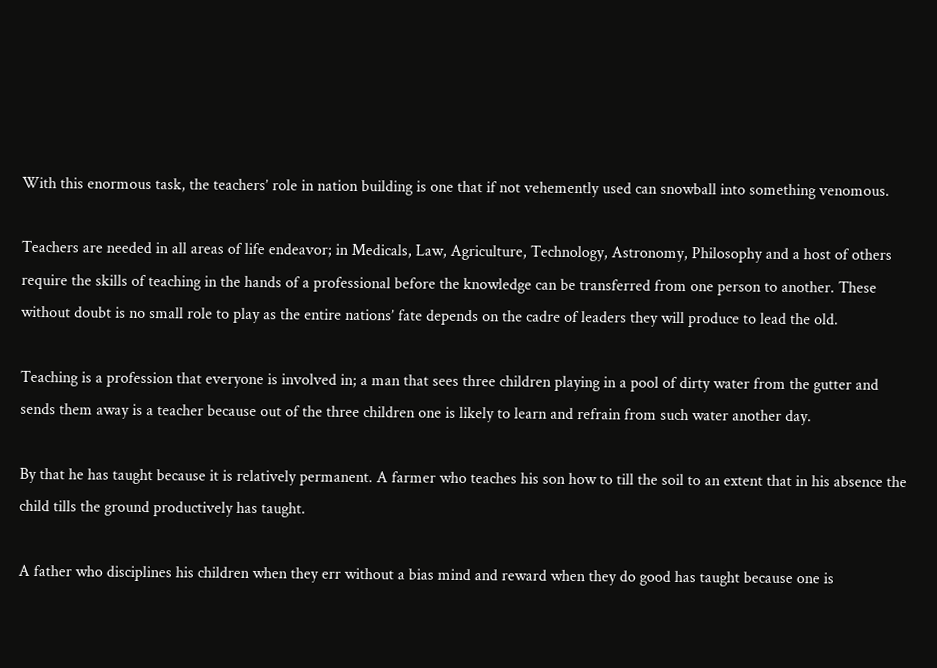With this enormous task, the teachers’ role in nation building is one that if not vehemently used can snowball into something venomous.

Teachers are needed in all areas of life endeavor; in Medicals, Law, Agriculture, Technology, Astronomy, Philosophy and a host of others require the skills of teaching in the hands of a professional before the knowledge can be transferred from one person to another. These without doubt is no small role to play as the entire nations’ fate depends on the cadre of leaders they will produce to lead the old.

Teaching is a profession that everyone is involved in; a man that sees three children playing in a pool of dirty water from the gutter and sends them away is a teacher because out of the three children one is likely to learn and refrain from such water another day.

By that he has taught because it is relatively permanent. A farmer who teaches his son how to till the soil to an extent that in his absence the child tills the ground productively has taught.

A father who disciplines his children when they err without a bias mind and reward when they do good has taught because one is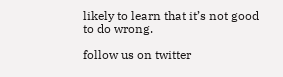likely to learn that it’s not good to do wrong.

follow us on twitter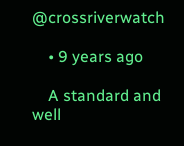@crossriverwatch

    • 9 years ago

    A standard and well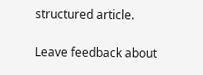structured article.

Leave feedback about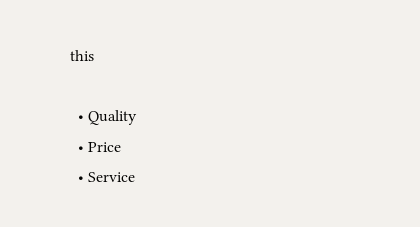this

  • Quality
  • Price
  • Service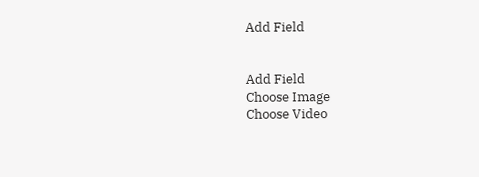Add Field


Add Field
Choose Image
Choose Video